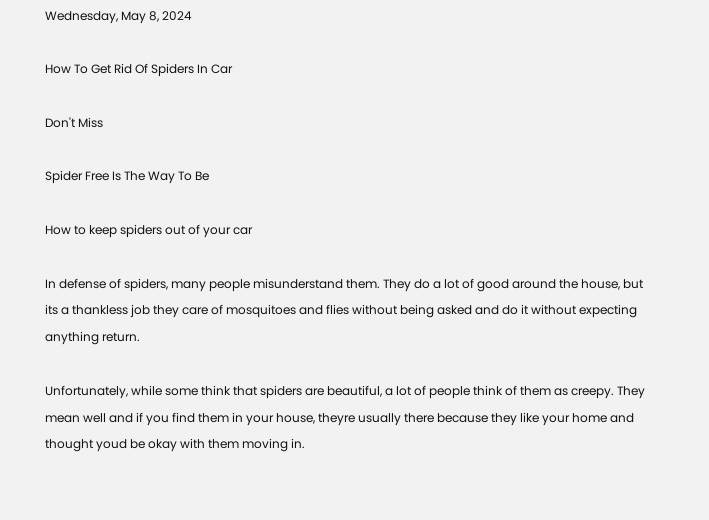Wednesday, May 8, 2024

How To Get Rid Of Spiders In Car

Don't Miss

Spider Free Is The Way To Be

How to keep spiders out of your car

In defense of spiders, many people misunderstand them. They do a lot of good around the house, but its a thankless job they care of mosquitoes and flies without being asked and do it without expecting anything return.

Unfortunately, while some think that spiders are beautiful, a lot of people think of them as creepy. They mean well and if you find them in your house, theyre usually there because they like your home and thought youd be okay with them moving in.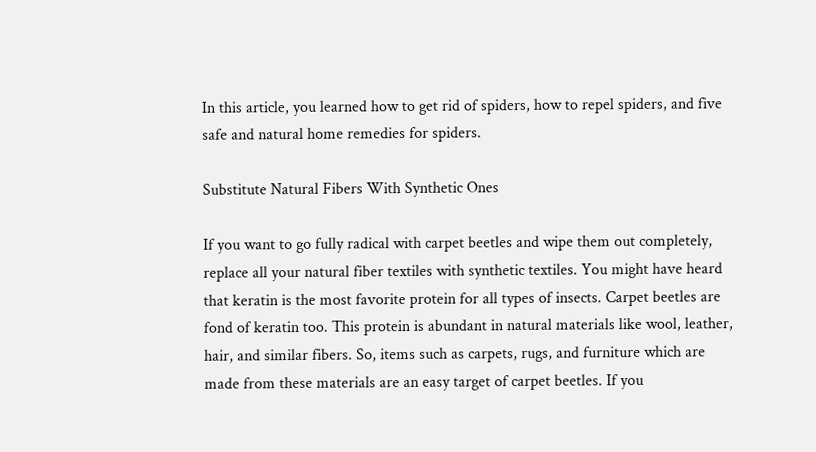In this article, you learned how to get rid of spiders, how to repel spiders, and five safe and natural home remedies for spiders.

Substitute Natural Fibers With Synthetic Ones

If you want to go fully radical with carpet beetles and wipe them out completely, replace all your natural fiber textiles with synthetic textiles. You might have heard that keratin is the most favorite protein for all types of insects. Carpet beetles are fond of keratin too. This protein is abundant in natural materials like wool, leather, hair, and similar fibers. So, items such as carpets, rugs, and furniture which are made from these materials are an easy target of carpet beetles. If you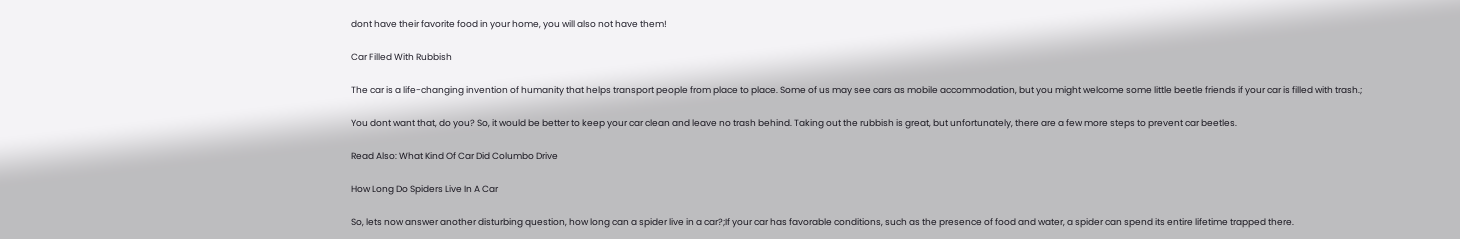dont have their favorite food in your home, you will also not have them!

Car Filled With Rubbish

The car is a life-changing invention of humanity that helps transport people from place to place. Some of us may see cars as mobile accommodation, but you might welcome some little beetle friends if your car is filled with trash.;

You dont want that, do you? So, it would be better to keep your car clean and leave no trash behind. Taking out the rubbish is great, but unfortunately, there are a few more steps to prevent car beetles.

Read Also: What Kind Of Car Did Columbo Drive

How Long Do Spiders Live In A Car

So, lets now answer another disturbing question, how long can a spider live in a car?;If your car has favorable conditions, such as the presence of food and water, a spider can spend its entire lifetime trapped there.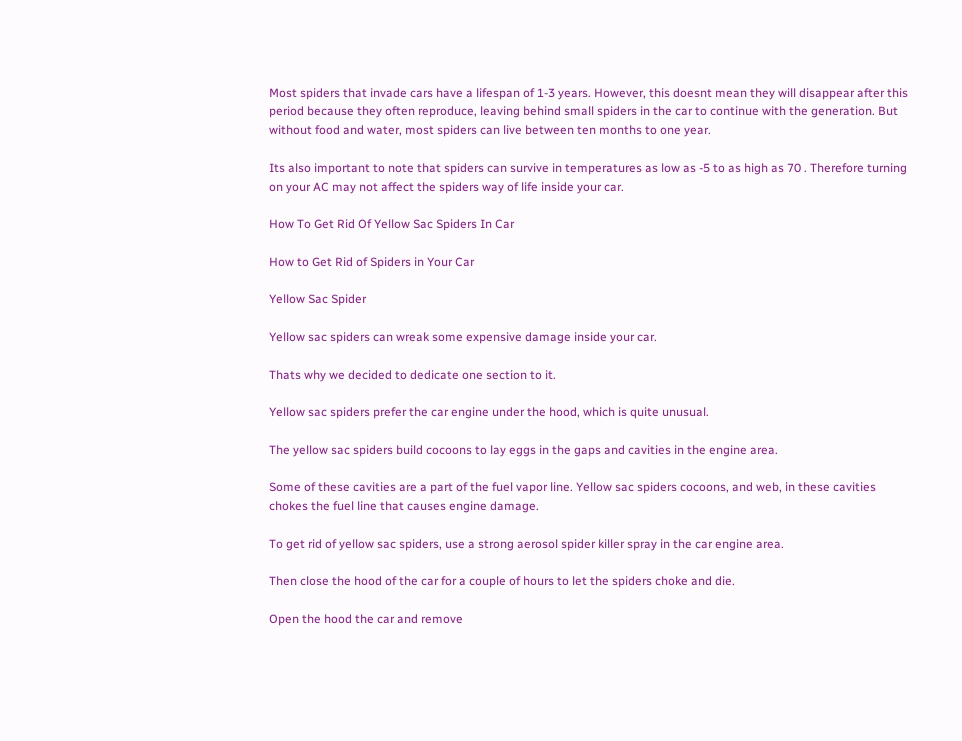Most spiders that invade cars have a lifespan of 1-3 years. However, this doesnt mean they will disappear after this period because they often reproduce, leaving behind small spiders in the car to continue with the generation. But without food and water, most spiders can live between ten months to one year.

Its also important to note that spiders can survive in temperatures as low as -5 to as high as 70 . Therefore turning on your AC may not affect the spiders way of life inside your car.

How To Get Rid Of Yellow Sac Spiders In Car

How to Get Rid of Spiders in Your Car

Yellow Sac Spider

Yellow sac spiders can wreak some expensive damage inside your car.

Thats why we decided to dedicate one section to it.

Yellow sac spiders prefer the car engine under the hood, which is quite unusual.

The yellow sac spiders build cocoons to lay eggs in the gaps and cavities in the engine area.

Some of these cavities are a part of the fuel vapor line. Yellow sac spiders cocoons, and web, in these cavities chokes the fuel line that causes engine damage.

To get rid of yellow sac spiders, use a strong aerosol spider killer spray in the car engine area.

Then close the hood of the car for a couple of hours to let the spiders choke and die.

Open the hood the car and remove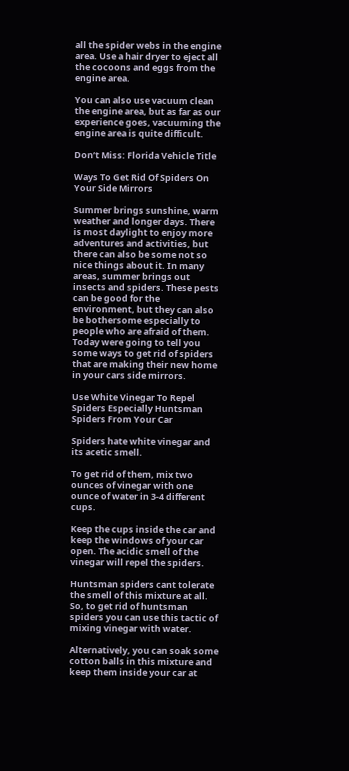all the spider webs in the engine area. Use a hair dryer to eject all the cocoons and eggs from the engine area.

You can also use vacuum clean the engine area, but as far as our experience goes, vacuuming the engine area is quite difficult.

Don’t Miss: Florida Vehicle Title

Ways To Get Rid Of Spiders On Your Side Mirrors

Summer brings sunshine, warm weather and longer days. There is most daylight to enjoy more adventures and activities, but there can also be some not so nice things about it. In many areas, summer brings out insects and spiders. These pests can be good for the environment, but they can also be bothersome especially to people who are afraid of them. Today were going to tell you some ways to get rid of spiders that are making their new home in your cars side mirrors.

Use White Vinegar To Repel Spiders Especially Huntsman Spiders From Your Car

Spiders hate white vinegar and its acetic smell.

To get rid of them, mix two ounces of vinegar with one ounce of water in 3-4 different cups.

Keep the cups inside the car and keep the windows of your car open. The acidic smell of the vinegar will repel the spiders.

Huntsman spiders cant tolerate the smell of this mixture at all. So, to get rid of huntsman spiders you can use this tactic of mixing vinegar with water.

Alternatively, you can soak some cotton balls in this mixture and keep them inside your car at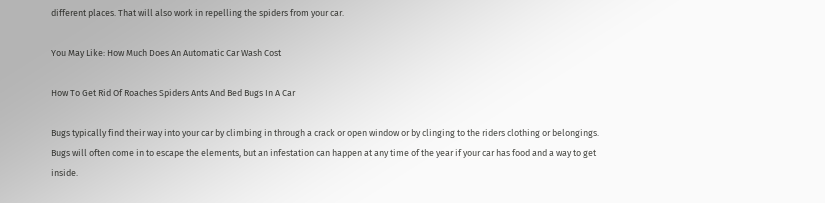different places. That will also work in repelling the spiders from your car.

You May Like: How Much Does An Automatic Car Wash Cost

How To Get Rid Of Roaches Spiders Ants And Bed Bugs In A Car

Bugs typically find their way into your car by climbing in through a crack or open window or by clinging to the riders clothing or belongings. Bugs will often come in to escape the elements, but an infestation can happen at any time of the year if your car has food and a way to get inside.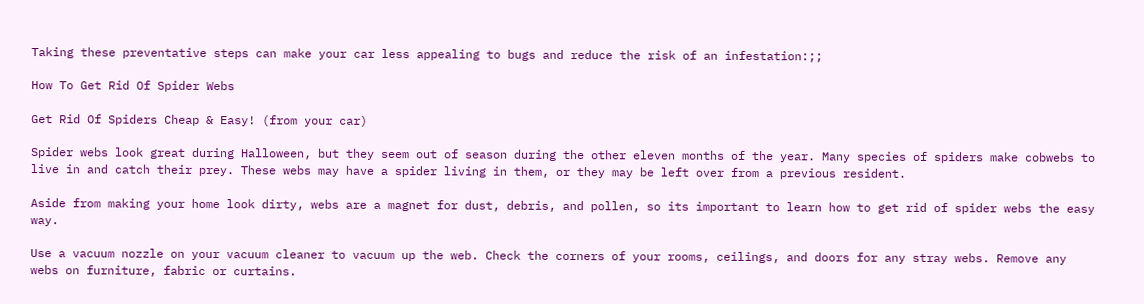Taking these preventative steps can make your car less appealing to bugs and reduce the risk of an infestation:;;

How To Get Rid Of Spider Webs

Get Rid Of Spiders Cheap & Easy! (from your car)

Spider webs look great during Halloween, but they seem out of season during the other eleven months of the year. Many species of spiders make cobwebs to live in and catch their prey. These webs may have a spider living in them, or they may be left over from a previous resident.

Aside from making your home look dirty, webs are a magnet for dust, debris, and pollen, so its important to learn how to get rid of spider webs the easy way.

Use a vacuum nozzle on your vacuum cleaner to vacuum up the web. Check the corners of your rooms, ceilings, and doors for any stray webs. Remove any webs on furniture, fabric or curtains.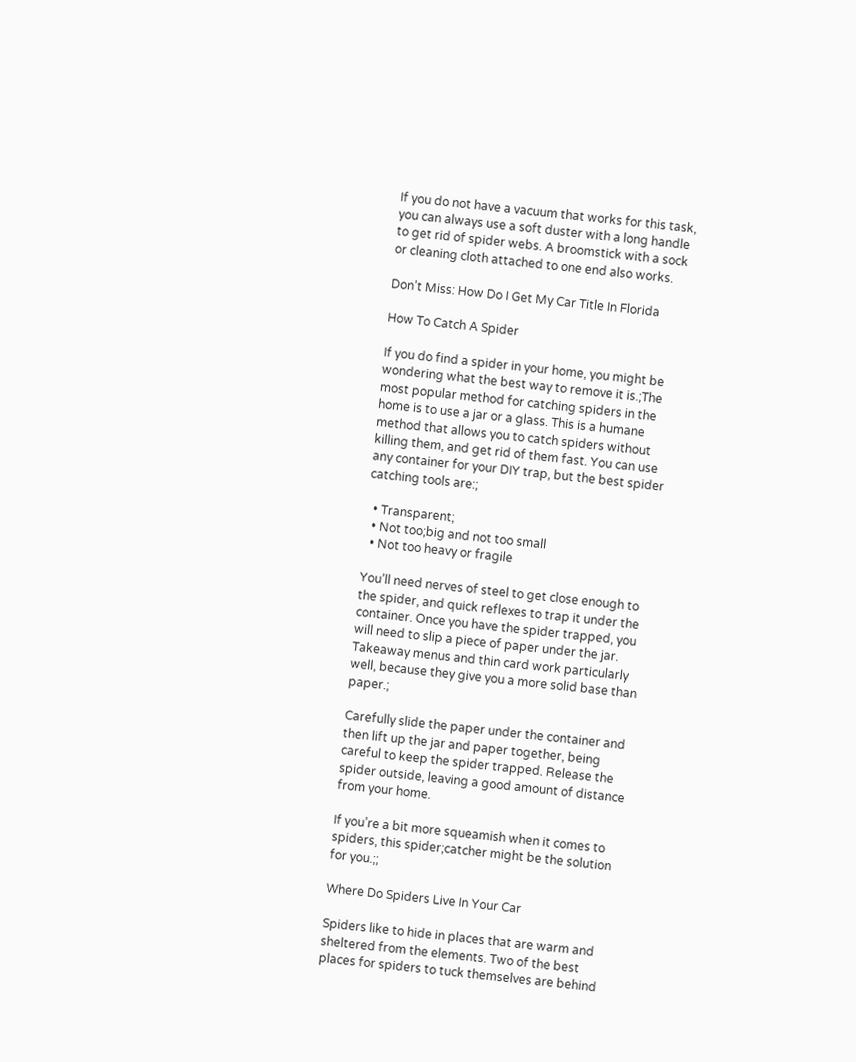If you do not have a vacuum that works for this task, you can always use a soft duster with a long handle to get rid of spider webs. A broomstick with a sock or cleaning cloth attached to one end also works.

Don’t Miss: How Do I Get My Car Title In Florida

How To Catch A Spider

If you do find a spider in your home, you might be wondering what the best way to remove it is.;The most popular method for catching spiders in the home is to use a jar or a glass. This is a humane method that allows you to catch spiders without killing them, and get rid of them fast. You can use any container for your DIY trap, but the best spider catching tools are:;

  • Transparent;
  • Not too;big and not too small
  • Not too heavy or fragile

You’ll need nerves of steel to get close enough to the spider, and quick reflexes to trap it under the container. Once you have the spider trapped, you will need to slip a piece of paper under the jar. Takeaway menus and thin card work particularly well, because they give you a more solid base than paper.;

Carefully slide the paper under the container and then lift up the jar and paper together, being careful to keep the spider trapped. Release the spider outside, leaving a good amount of distance from your home.

If you’re a bit more squeamish when it comes to spiders, this spider;catcher might be the solution for you.;;

Where Do Spiders Live In Your Car

Spiders like to hide in places that are warm and sheltered from the elements. Two of the best places for spiders to tuck themselves are behind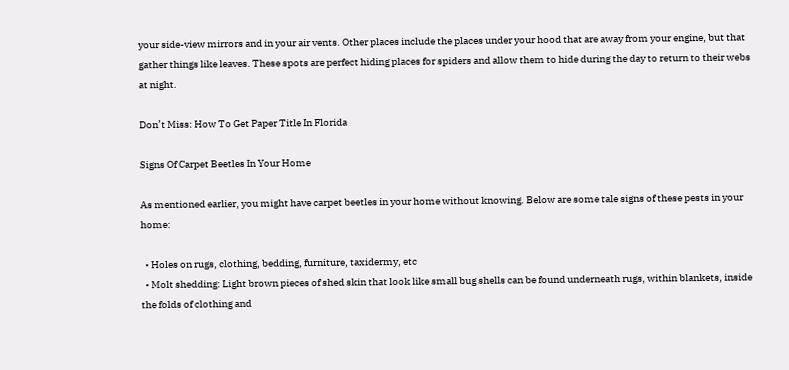your side-view mirrors and in your air vents. Other places include the places under your hood that are away from your engine, but that gather things like leaves. These spots are perfect hiding places for spiders and allow them to hide during the day to return to their webs at night.

Don’t Miss: How To Get Paper Title In Florida

Signs Of Carpet Beetles In Your Home

As mentioned earlier, you might have carpet beetles in your home without knowing. Below are some tale signs of these pests in your home:

  • Holes on rugs, clothing, bedding, furniture, taxidermy, etc
  • Molt shedding: Light brown pieces of shed skin that look like small bug shells can be found underneath rugs, within blankets, inside the folds of clothing and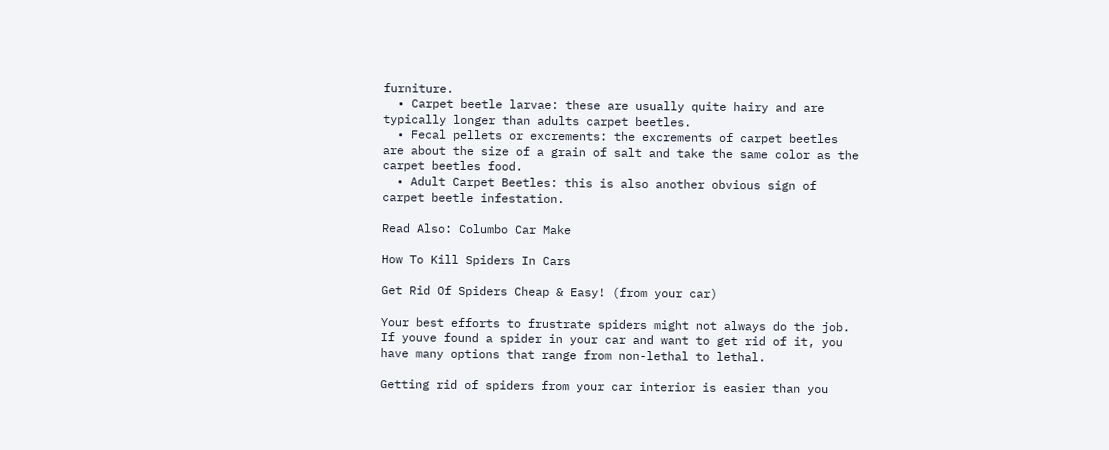furniture.
  • Carpet beetle larvae: these are usually quite hairy and are typically longer than adults carpet beetles.
  • Fecal pellets or excrements: the excrements of carpet beetles are about the size of a grain of salt and take the same color as the carpet beetles food.
  • Adult Carpet Beetles: this is also another obvious sign of carpet beetle infestation.

Read Also: Columbo Car Make

How To Kill Spiders In Cars

Get Rid Of Spiders Cheap & Easy! (from your car)

Your best efforts to frustrate spiders might not always do the job. If youve found a spider in your car and want to get rid of it, you have many options that range from non-lethal to lethal.

Getting rid of spiders from your car interior is easier than you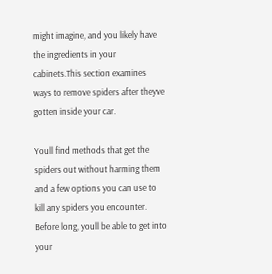might imagine, and you likely have the ingredients in your cabinets.This section examines ways to remove spiders after theyve gotten inside your car.

Youll find methods that get the spiders out without harming them and a few options you can use to kill any spiders you encounter. Before long, youll be able to get into your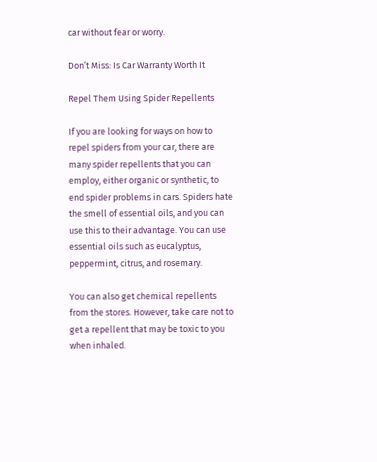car without fear or worry.

Don’t Miss: Is Car Warranty Worth It

Repel Them Using Spider Repellents

If you are looking for ways on how to repel spiders from your car, there are many spider repellents that you can employ, either organic or synthetic, to end spider problems in cars. Spiders hate the smell of essential oils, and you can use this to their advantage. You can use essential oils such as eucalyptus, peppermint, citrus, and rosemary.

You can also get chemical repellents from the stores. However, take care not to get a repellent that may be toxic to you when inhaled.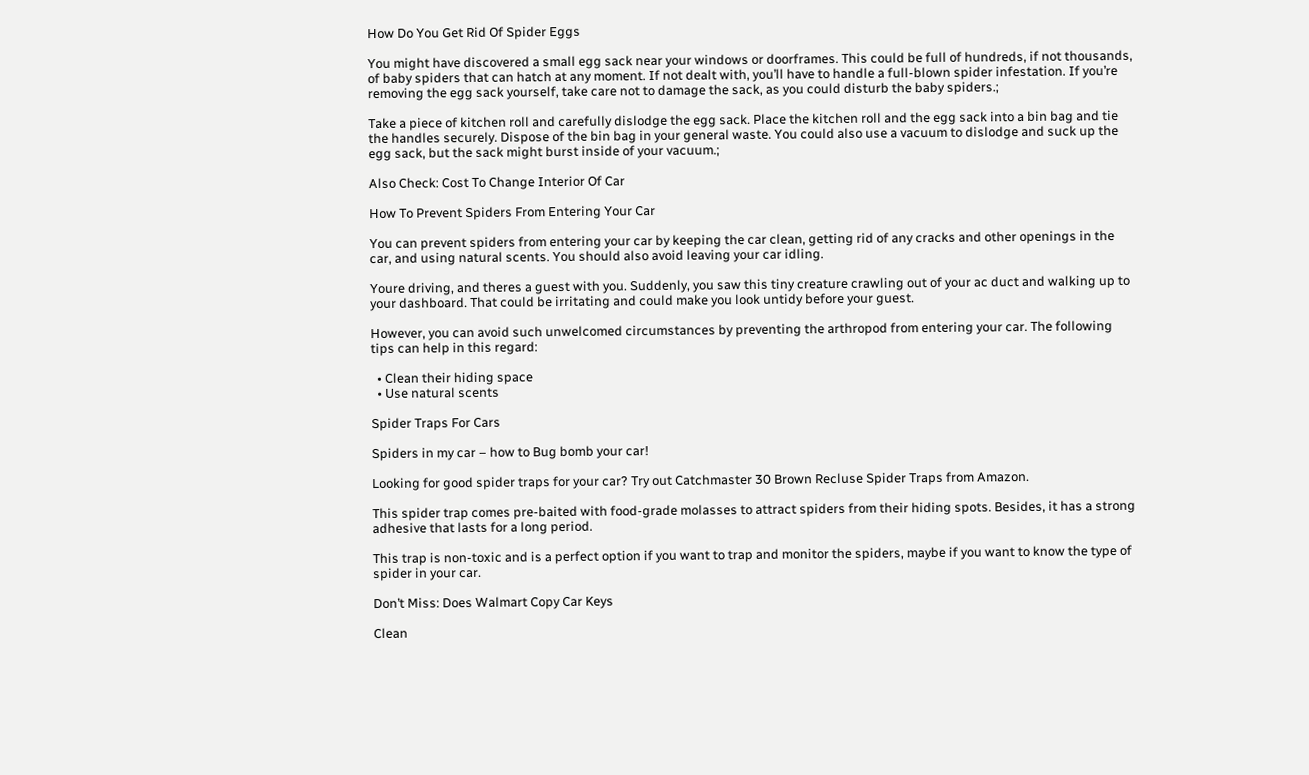How Do You Get Rid Of Spider Eggs

You might have discovered a small egg sack near your windows or doorframes. This could be full of hundreds, if not thousands, of baby spiders that can hatch at any moment. If not dealt with, you’ll have to handle a full-blown spider infestation. If you’re removing the egg sack yourself, take care not to damage the sack, as you could disturb the baby spiders.;

Take a piece of kitchen roll and carefully dislodge the egg sack. Place the kitchen roll and the egg sack into a bin bag and tie the handles securely. Dispose of the bin bag in your general waste. You could also use a vacuum to dislodge and suck up the egg sack, but the sack might burst inside of your vacuum.;

Also Check: Cost To Change Interior Of Car

How To Prevent Spiders From Entering Your Car

You can prevent spiders from entering your car by keeping the car clean, getting rid of any cracks and other openings in the car, and using natural scents. You should also avoid leaving your car idling.

Youre driving, and theres a guest with you. Suddenly, you saw this tiny creature crawling out of your ac duct and walking up to your dashboard. That could be irritating and could make you look untidy before your guest.

However, you can avoid such unwelcomed circumstances by preventing the arthropod from entering your car. The following tips can help in this regard:

  • Clean their hiding space
  • Use natural scents

Spider Traps For Cars

Spiders in my car – how to Bug bomb your car!

Looking for good spider traps for your car? Try out Catchmaster 30 Brown Recluse Spider Traps from Amazon.

This spider trap comes pre-baited with food-grade molasses to attract spiders from their hiding spots. Besides, it has a strong adhesive that lasts for a long period.

This trap is non-toxic and is a perfect option if you want to trap and monitor the spiders, maybe if you want to know the type of spider in your car.

Don’t Miss: Does Walmart Copy Car Keys

Clean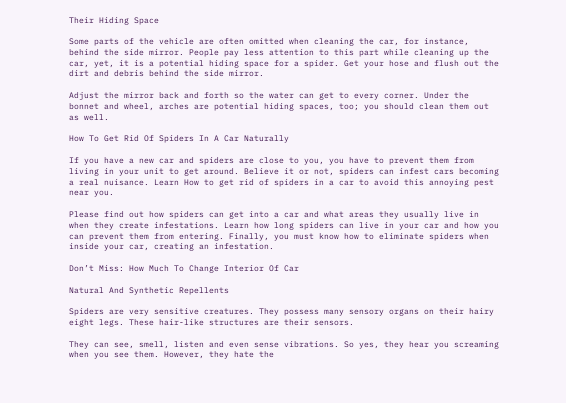Their Hiding Space

Some parts of the vehicle are often omitted when cleaning the car, for instance, behind the side mirror. People pay less attention to this part while cleaning up the car, yet, it is a potential hiding space for a spider. Get your hose and flush out the dirt and debris behind the side mirror.

Adjust the mirror back and forth so the water can get to every corner. Under the bonnet and wheel, arches are potential hiding spaces, too; you should clean them out as well.

How To Get Rid Of Spiders In A Car Naturally

If you have a new car and spiders are close to you, you have to prevent them from living in your unit to get around. Believe it or not, spiders can infest cars becoming a real nuisance. Learn How to get rid of spiders in a car to avoid this annoying pest near you.

Please find out how spiders can get into a car and what areas they usually live in when they create infestations. Learn how long spiders can live in your car and how you can prevent them from entering. Finally, you must know how to eliminate spiders when inside your car, creating an infestation.

Don’t Miss: How Much To Change Interior Of Car

Natural And Synthetic Repellents

Spiders are very sensitive creatures. They possess many sensory organs on their hairy eight legs. These hair-like structures are their sensors.

They can see, smell, listen and even sense vibrations. So yes, they hear you screaming when you see them. However, they hate the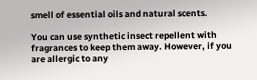smell of essential oils and natural scents.

You can use synthetic insect repellent with fragrances to keep them away. However, if you are allergic to any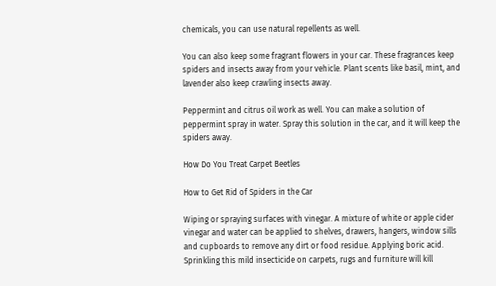chemicals, you can use natural repellents as well.

You can also keep some fragrant flowers in your car. These fragrances keep spiders and insects away from your vehicle. Plant scents like basil, mint, and lavender also keep crawling insects away.

Peppermint and citrus oil work as well. You can make a solution of peppermint spray in water. Spray this solution in the car, and it will keep the spiders away.

How Do You Treat Carpet Beetles

How to Get Rid of Spiders in the Car

Wiping or spraying surfaces with vinegar. A mixture of white or apple cider vinegar and water can be applied to shelves, drawers, hangers, window sills and cupboards to remove any dirt or food residue. Applying boric acid. Sprinkling this mild insecticide on carpets, rugs and furniture will kill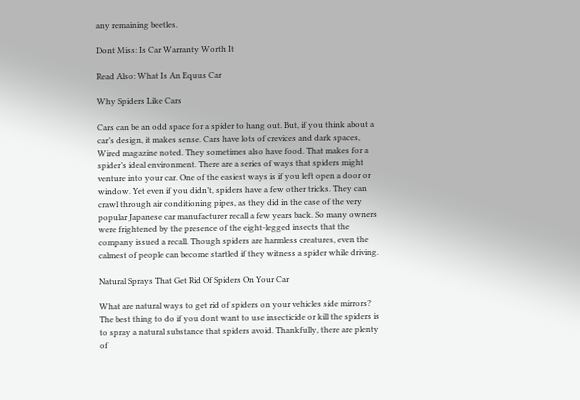any remaining beetles.

Dont Miss: Is Car Warranty Worth It

Read Also: What Is An Equus Car

Why Spiders Like Cars

Cars can be an odd space for a spider to hang out. But, if you think about a car’s design, it makes sense. Cars have lots of crevices and dark spaces, Wired magazine noted. They sometimes also have food. That makes for a spider’s ideal environment. There are a series of ways that spiders might venture into your car. One of the easiest ways is if you left open a door or window. Yet even if you didn’t, spiders have a few other tricks. They can crawl through air conditioning pipes, as they did in the case of the very popular Japanese car manufacturer recall a few years back. So many owners were frightened by the presence of the eight-legged insects that the company issued a recall. Though spiders are harmless creatures, even the calmest of people can become startled if they witness a spider while driving.

Natural Sprays That Get Rid Of Spiders On Your Car

What are natural ways to get rid of spiders on your vehicles side mirrors? The best thing to do if you dont want to use insecticide or kill the spiders is to spray a natural substance that spiders avoid. Thankfully, there are plenty of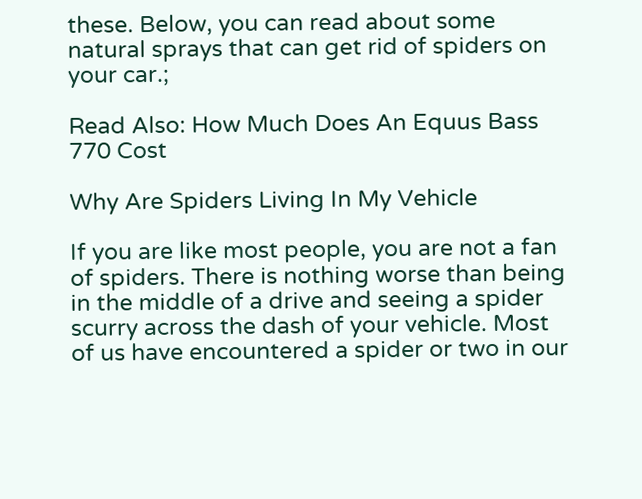these. Below, you can read about some natural sprays that can get rid of spiders on your car.;

Read Also: How Much Does An Equus Bass 770 Cost

Why Are Spiders Living In My Vehicle

If you are like most people, you are not a fan of spiders. There is nothing worse than being in the middle of a drive and seeing a spider scurry across the dash of your vehicle. Most of us have encountered a spider or two in our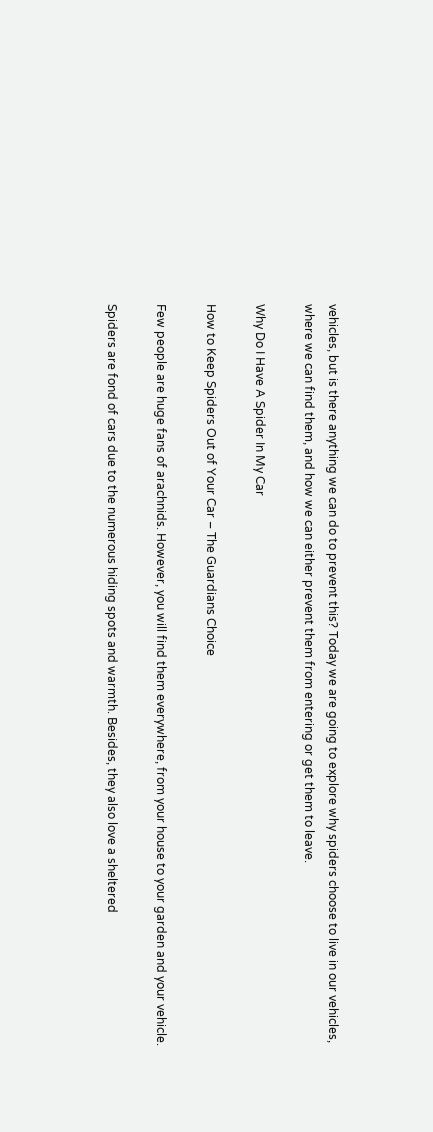vehicles, but is there anything we can do to prevent this? Today we are going to explore why spiders choose to live in our vehicles, where we can find them, and how we can either prevent them from entering or get them to leave.

Why Do I Have A Spider In My Car

How to Keep Spiders Out of Your Car – The Guardians Choice

Few people are huge fans of arachnids. However, you will find them everywhere, from your house to your garden and your vehicle.

Spiders are fond of cars due to the numerous hiding spots and warmth. Besides, they also love a sheltered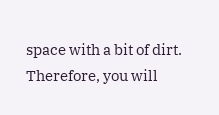space with a bit of dirt. Therefore, you will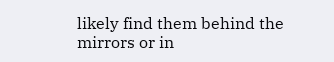likely find them behind the mirrors or in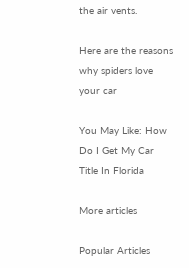the air vents.

Here are the reasons why spiders love your car

You May Like: How Do I Get My Car Title In Florida

More articles

Popular Articles